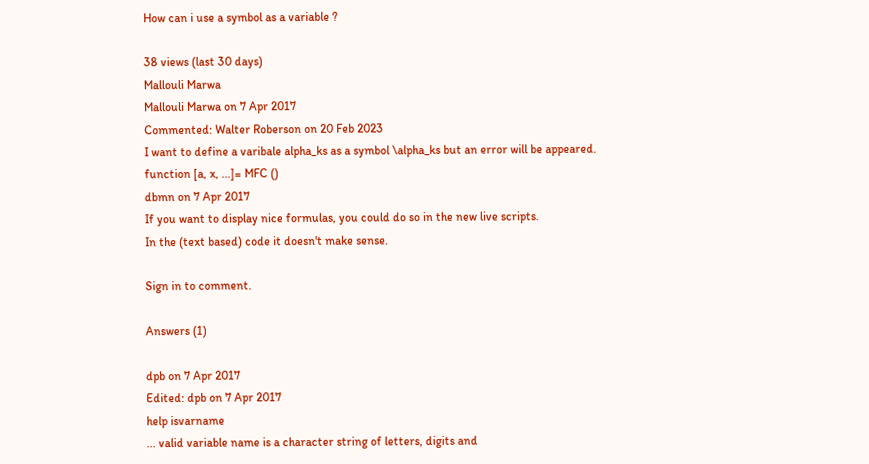How can i use a symbol as a variable ?

38 views (last 30 days)
Mallouli Marwa
Mallouli Marwa on 7 Apr 2017
Commented: Walter Roberson on 20 Feb 2023
I want to define a varibale alpha_ks as a symbol \alpha_ks but an error will be appeared.
function [a, x, ...]= MFC ()
dbmn on 7 Apr 2017
If you want to display nice formulas, you could do so in the new live scripts.
In the (text based) code it doesn't make sense.

Sign in to comment.

Answers (1)

dpb on 7 Apr 2017
Edited: dpb on 7 Apr 2017
help isvarname
... valid variable name is a character string of letters, digits and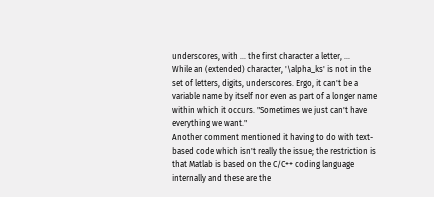underscores, with ... the first character a letter, ...
While an (extended) character, '\alpha_ks' is not in the set of letters, digits, underscores. Ergo, it can't be a variable name by itself nor even as part of a longer name within which it occurs. "Sometimes we just can't have everything we want."
Another comment mentioned it having to do with text-based code which isn't really the issue; the restriction is that Matlab is based on the C/C++ coding language internally and these are the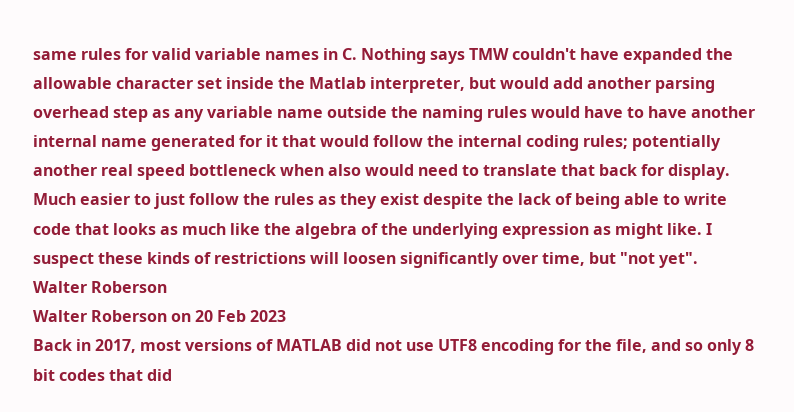same rules for valid variable names in C. Nothing says TMW couldn't have expanded the allowable character set inside the Matlab interpreter, but would add another parsing overhead step as any variable name outside the naming rules would have to have another internal name generated for it that would follow the internal coding rules; potentially another real speed bottleneck when also would need to translate that back for display. Much easier to just follow the rules as they exist despite the lack of being able to write code that looks as much like the algebra of the underlying expression as might like. I suspect these kinds of restrictions will loosen significantly over time, but "not yet".
Walter Roberson
Walter Roberson on 20 Feb 2023
Back in 2017, most versions of MATLAB did not use UTF8 encoding for the file, and so only 8 bit codes that did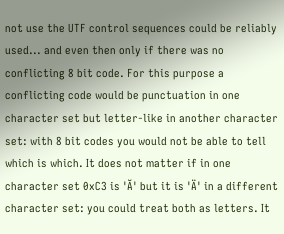not use the UTF control sequences could be reliably used... and even then only if there was no conflicting 8 bit code. For this purpose a conflicting code would be punctuation in one character set but letter-like in another character set: with 8 bit codes you would not be able to tell which is which. It does not matter if in one character set 0xC3 is 'Ă' but it is 'Ä' in a different character set: you could treat both as letters. It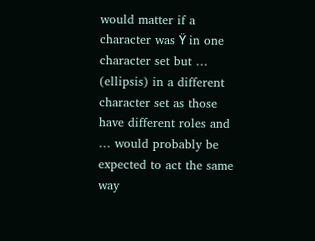would matter if a character was Ϋ in one character set but … (ellipsis) in a different character set as those have different roles and … would probably be expected to act the same way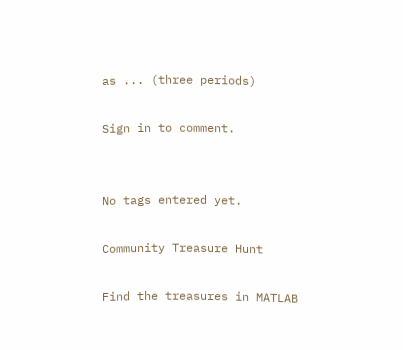as ... (three periods)

Sign in to comment.


No tags entered yet.

Community Treasure Hunt

Find the treasures in MATLAB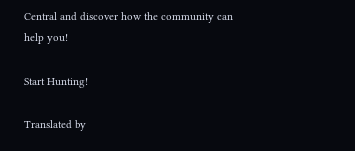Central and discover how the community can help you!

Start Hunting!

Translated by